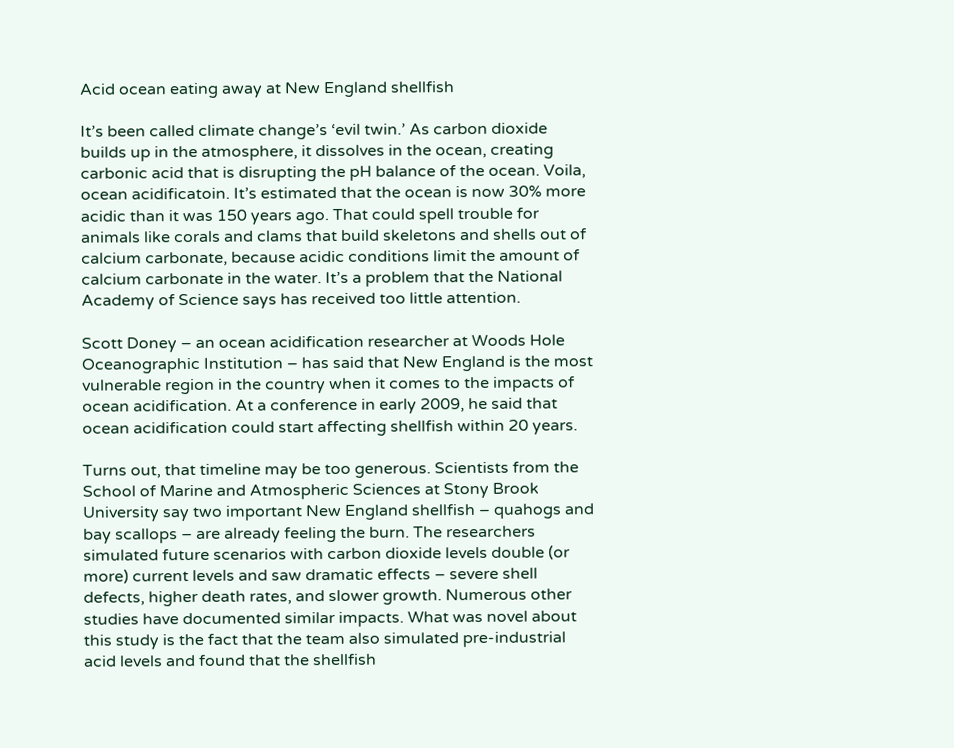Acid ocean eating away at New England shellfish

It’s been called climate change’s ‘evil twin.’ As carbon dioxide builds up in the atmosphere, it dissolves in the ocean, creating carbonic acid that is disrupting the pH balance of the ocean. Voila, ocean acidificatoin. It’s estimated that the ocean is now 30% more acidic than it was 150 years ago. That could spell trouble for animals like corals and clams that build skeletons and shells out of calcium carbonate, because acidic conditions limit the amount of calcium carbonate in the water. It’s a problem that the National Academy of Science says has received too little attention.

Scott Doney – an ocean acidification researcher at Woods Hole Oceanographic Institution – has said that New England is the most vulnerable region in the country when it comes to the impacts of ocean acidification. At a conference in early 2009, he said that ocean acidification could start affecting shellfish within 20 years.

Turns out, that timeline may be too generous. Scientists from the School of Marine and Atmospheric Sciences at Stony Brook University say two important New England shellfish – quahogs and bay scallops – are already feeling the burn. The researchers simulated future scenarios with carbon dioxide levels double (or more) current levels and saw dramatic effects – severe shell defects, higher death rates, and slower growth. Numerous other studies have documented similar impacts. What was novel about this study is the fact that the team also simulated pre-industrial acid levels and found that the shellfish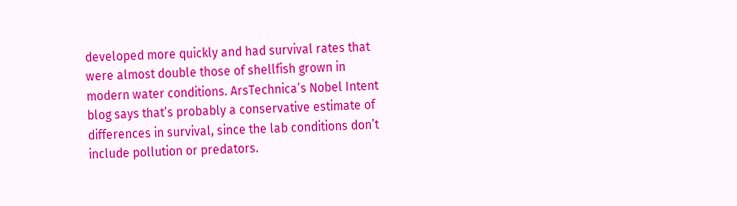developed more quickly and had survival rates that were almost double those of shellfish grown in modern water conditions. ArsTechnica’s Nobel Intent blog says that’s probably a conservative estimate of differences in survival, since the lab conditions don’t include pollution or predators.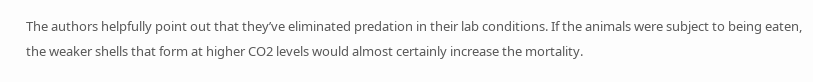The authors helpfully point out that they’ve eliminated predation in their lab conditions. If the animals were subject to being eaten, the weaker shells that form at higher CO2 levels would almost certainly increase the mortality.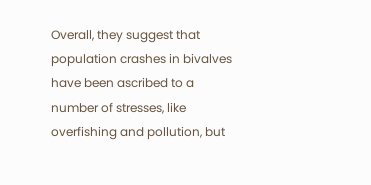Overall, they suggest that population crashes in bivalves have been ascribed to a number of stresses, like overfishing and pollution, but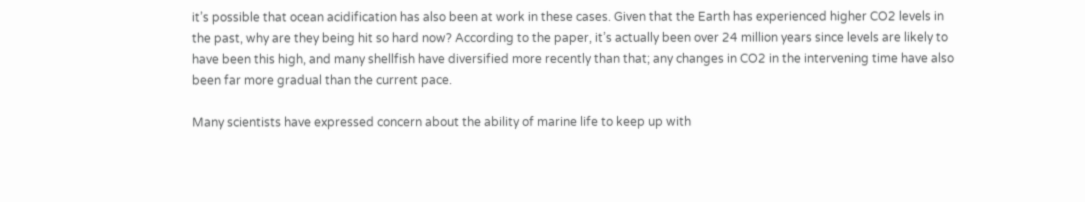it’s possible that ocean acidification has also been at work in these cases. Given that the Earth has experienced higher CO2 levels in the past, why are they being hit so hard now? According to the paper, it’s actually been over 24 million years since levels are likely to have been this high, and many shellfish have diversified more recently than that; any changes in CO2 in the intervening time have also been far more gradual than the current pace.

Many scientists have expressed concern about the ability of marine life to keep up with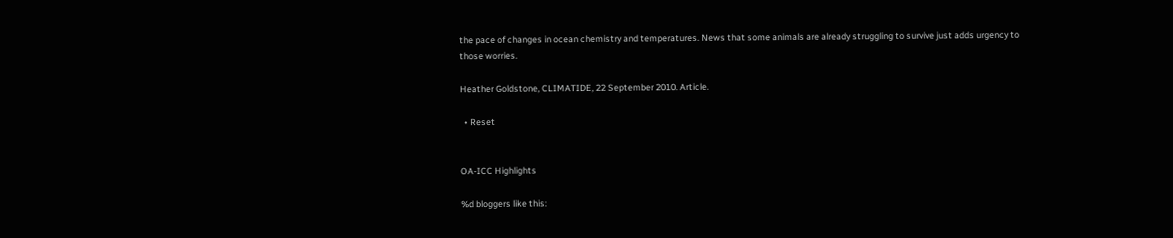the pace of changes in ocean chemistry and temperatures. News that some animals are already struggling to survive just adds urgency to those worries.

Heather Goldstone, CLIMATIDE, 22 September 2010. Article.

  • Reset


OA-ICC Highlights

%d bloggers like this: